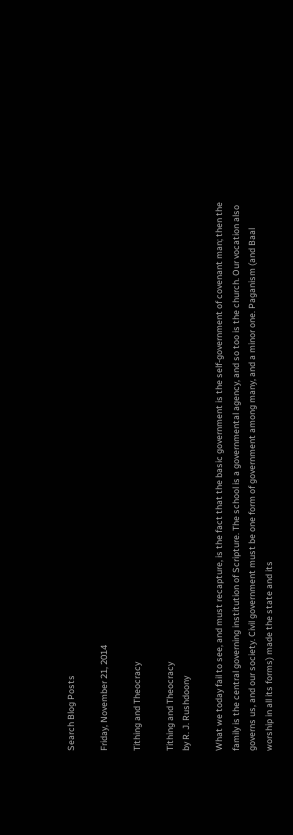Search Blog Posts

Friday, November 21, 2014

Tithing and Theocracy

Tithing and Theocracy
by R. J. Rushdoony

What we today fail to see, and must recapture, is the fact that the basic government is the self-government of covenant man; then the family is the central governing institution of Scripture. The school is a governmental agency, and so too is the church. Our vocation also governs us, and our society. Civil government must be one form of government among many, and a minor one. Paganism (and Baal worship in all its forms) made the state and its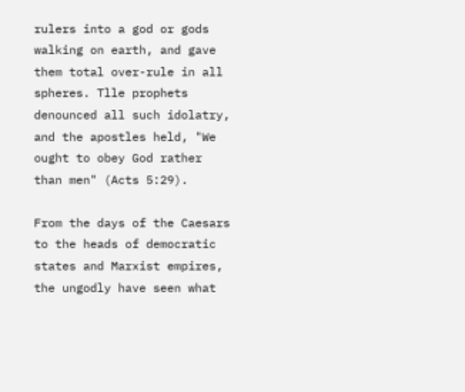rulers into a god or gods walking on earth, and gave them total over-rule in all spheres. Tlle prophets denounced all such idolatry, and the apostles held, "We ought to obey God rather than men" (Acts 5:29).

From the days of the Caesars to the heads of democratic states and Marxist empires, the ungodly have seen what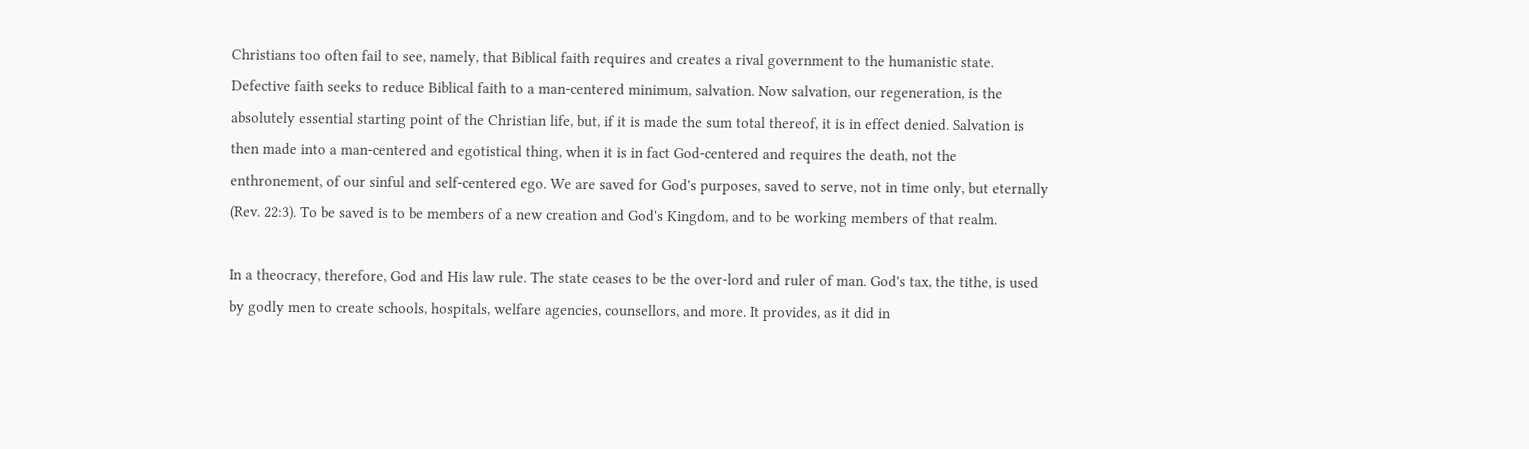Christians too often fail to see, namely, that Biblical faith requires and creates a rival government to the humanistic state. Defective faith seeks to reduce Biblical faith to a man-centered minimum, salvation. Now salvation, our regeneration, is the absolutely essential starting point of the Christian life, but, if it is made the sum total thereof, it is in effect denied. Salvation is then made into a man-centered and egotistical thing, when it is in fact God-centered and requires the death, not the enthronement, of our sinful and self-centered ego. We are saved for God's purposes, saved to serve, not in time only, but eternally (Rev. 22:3). To be saved is to be members of a new creation and God's Kingdom, and to be working members of that realm.

In a theocracy, therefore, God and His law rule. The state ceases to be the over-lord and ruler of man. God's tax, the tithe, is used by godly men to create schools, hospitals, welfare agencies, counsellors, and more. It provides, as it did in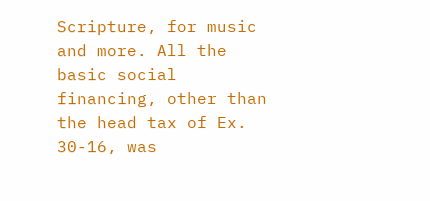Scripture, for music and more. All the basic social financing, other than the head tax of Ex. 30-16, was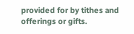provided for by tithes and offerings or gifts.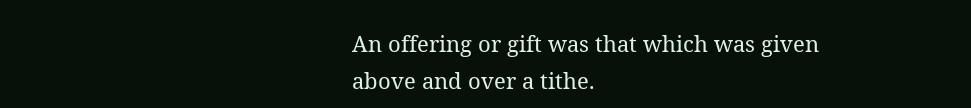An offering or gift was that which was given above and over a tithe.